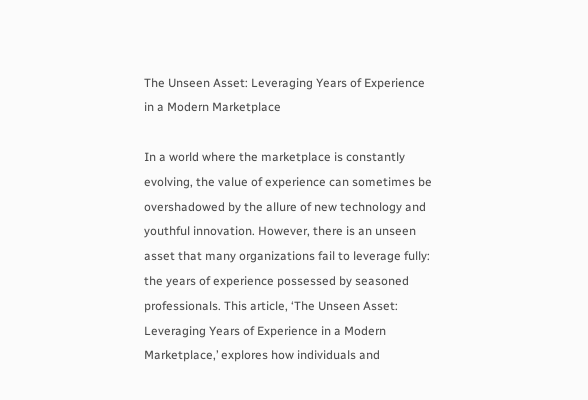The Unseen Asset: Leveraging Years of Experience in a Modern Marketplace

In a world where the marketplace is constantly evolving, the value of experience can sometimes be overshadowed by the allure of new technology and youthful innovation. However, there is an unseen asset that many organizations fail to leverage fully: the years of experience possessed by seasoned professionals. This article, ‘The Unseen Asset: Leveraging Years of Experience in a Modern Marketplace,’ explores how individuals and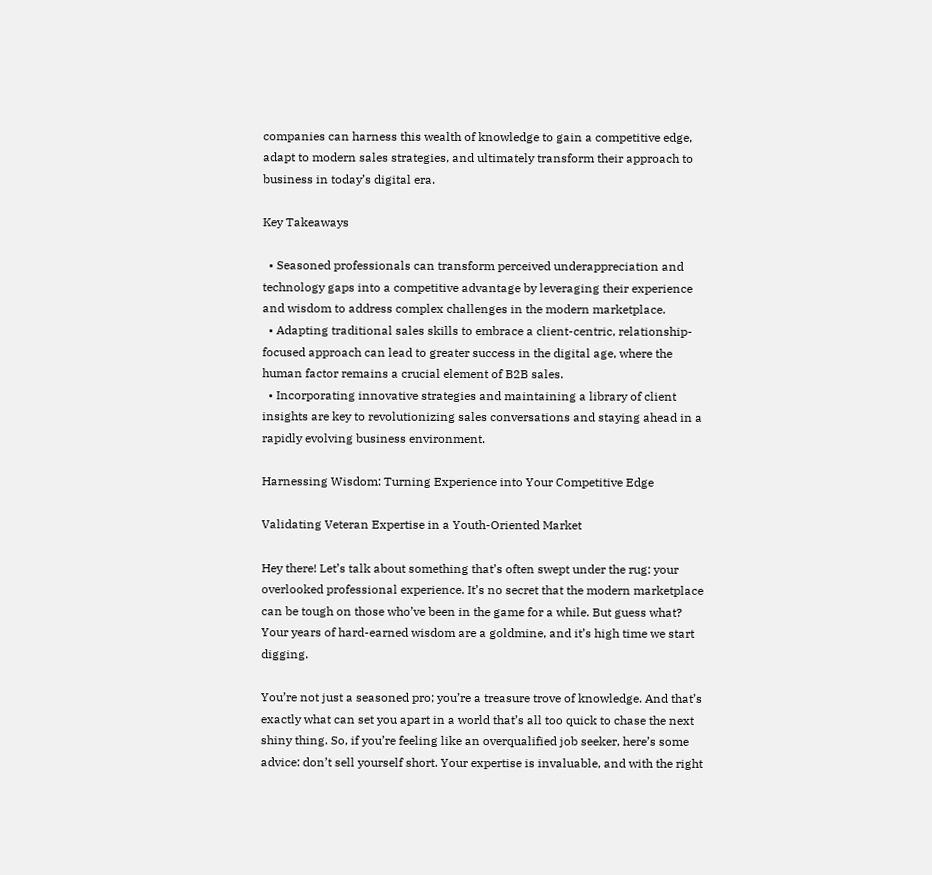companies can harness this wealth of knowledge to gain a competitive edge, adapt to modern sales strategies, and ultimately transform their approach to business in today’s digital era.

Key Takeaways

  • Seasoned professionals can transform perceived underappreciation and technology gaps into a competitive advantage by leveraging their experience and wisdom to address complex challenges in the modern marketplace.
  • Adapting traditional sales skills to embrace a client-centric, relationship-focused approach can lead to greater success in the digital age, where the human factor remains a crucial element of B2B sales.
  • Incorporating innovative strategies and maintaining a library of client insights are key to revolutionizing sales conversations and staying ahead in a rapidly evolving business environment.

Harnessing Wisdom: Turning Experience into Your Competitive Edge

Validating Veteran Expertise in a Youth-Oriented Market

Hey there! Let’s talk about something that’s often swept under the rug: your overlooked professional experience. It’s no secret that the modern marketplace can be tough on those who’ve been in the game for a while. But guess what? Your years of hard-earned wisdom are a goldmine, and it’s high time we start digging.

You’re not just a seasoned pro; you’re a treasure trove of knowledge. And that’s exactly what can set you apart in a world that’s all too quick to chase the next shiny thing. So, if you’re feeling like an overqualified job seeker, here’s some advice: don’t sell yourself short. Your expertise is invaluable, and with the right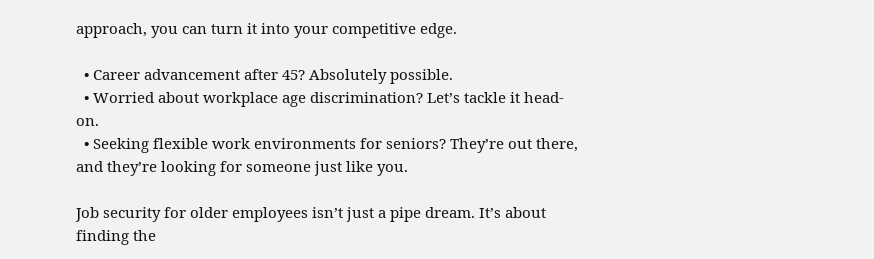approach, you can turn it into your competitive edge.

  • Career advancement after 45? Absolutely possible.
  • Worried about workplace age discrimination? Let’s tackle it head-on.
  • Seeking flexible work environments for seniors? They’re out there, and they’re looking for someone just like you.

Job security for older employees isn’t just a pipe dream. It’s about finding the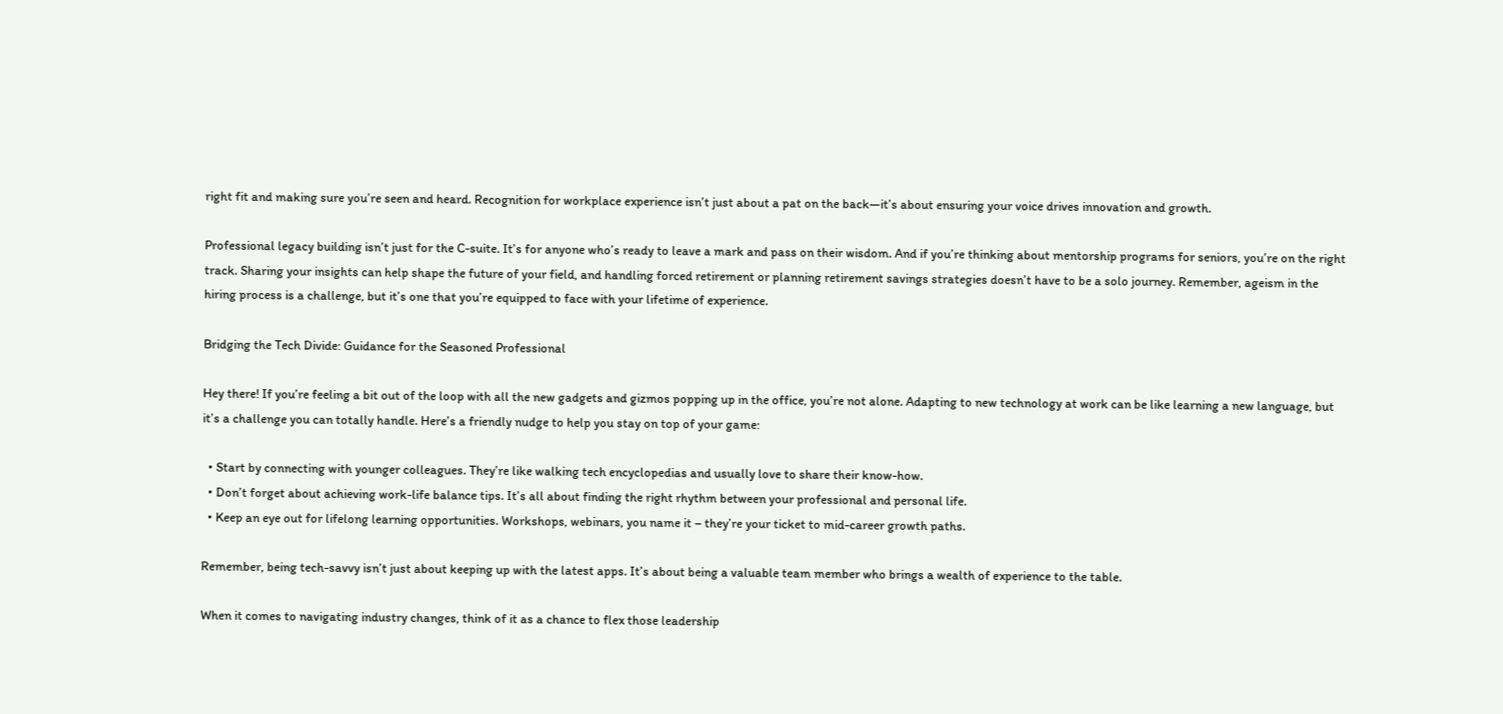right fit and making sure you’re seen and heard. Recognition for workplace experience isn’t just about a pat on the back—it’s about ensuring your voice drives innovation and growth.

Professional legacy building isn’t just for the C-suite. It’s for anyone who’s ready to leave a mark and pass on their wisdom. And if you’re thinking about mentorship programs for seniors, you’re on the right track. Sharing your insights can help shape the future of your field, and handling forced retirement or planning retirement savings strategies doesn’t have to be a solo journey. Remember, ageism in the hiring process is a challenge, but it’s one that you’re equipped to face with your lifetime of experience.

Bridging the Tech Divide: Guidance for the Seasoned Professional

Hey there! If you’re feeling a bit out of the loop with all the new gadgets and gizmos popping up in the office, you’re not alone. Adapting to new technology at work can be like learning a new language, but it’s a challenge you can totally handle. Here’s a friendly nudge to help you stay on top of your game:

  • Start by connecting with younger colleagues. They’re like walking tech encyclopedias and usually love to share their know-how.
  • Don’t forget about achieving work-life balance tips. It’s all about finding the right rhythm between your professional and personal life.
  • Keep an eye out for lifelong learning opportunities. Workshops, webinars, you name it – they’re your ticket to mid-career growth paths.

Remember, being tech-savvy isn’t just about keeping up with the latest apps. It’s about being a valuable team member who brings a wealth of experience to the table.

When it comes to navigating industry changes, think of it as a chance to flex those leadership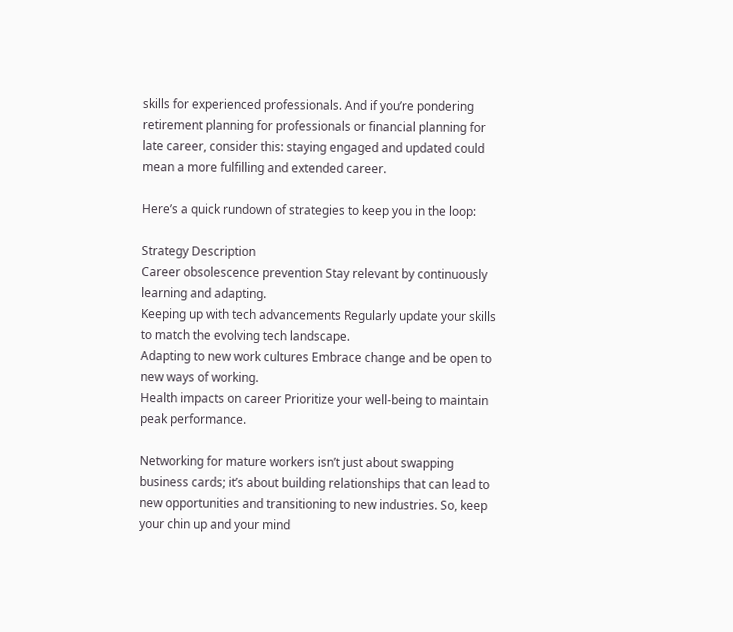skills for experienced professionals. And if you’re pondering retirement planning for professionals or financial planning for late career, consider this: staying engaged and updated could mean a more fulfilling and extended career.

Here’s a quick rundown of strategies to keep you in the loop:

Strategy Description
Career obsolescence prevention Stay relevant by continuously learning and adapting.
Keeping up with tech advancements Regularly update your skills to match the evolving tech landscape.
Adapting to new work cultures Embrace change and be open to new ways of working.
Health impacts on career Prioritize your well-being to maintain peak performance.

Networking for mature workers isn’t just about swapping business cards; it’s about building relationships that can lead to new opportunities and transitioning to new industries. So, keep your chin up and your mind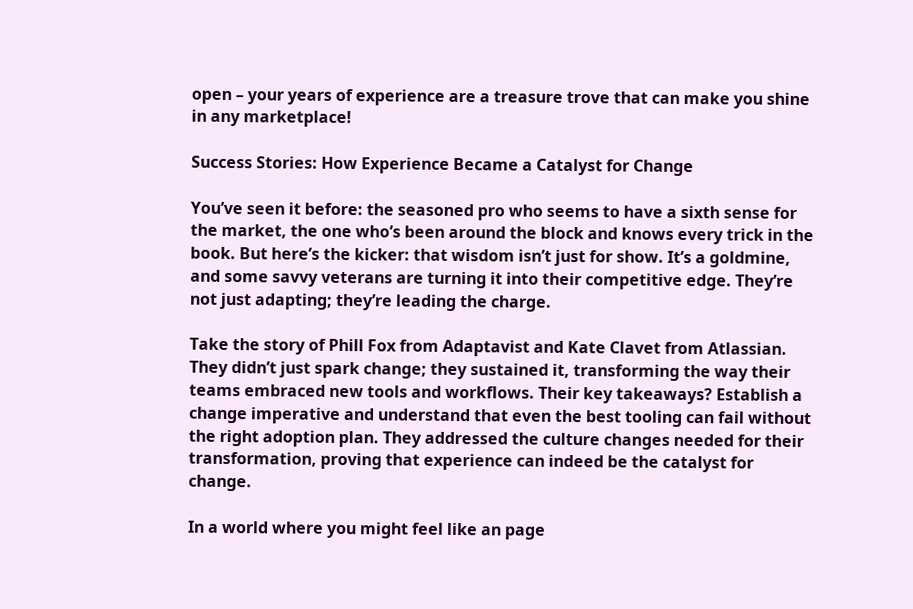open – your years of experience are a treasure trove that can make you shine in any marketplace!

Success Stories: How Experience Became a Catalyst for Change

You’ve seen it before: the seasoned pro who seems to have a sixth sense for the market, the one who’s been around the block and knows every trick in the book. But here’s the kicker: that wisdom isn’t just for show. It’s a goldmine, and some savvy veterans are turning it into their competitive edge. They’re not just adapting; they’re leading the charge.

Take the story of Phill Fox from Adaptavist and Kate Clavet from Atlassian. They didn’t just spark change; they sustained it, transforming the way their teams embraced new tools and workflows. Their key takeaways? Establish a change imperative and understand that even the best tooling can fail without the right adoption plan. They addressed the culture changes needed for their transformation, proving that experience can indeed be the catalyst for change.

In a world where you might feel like an page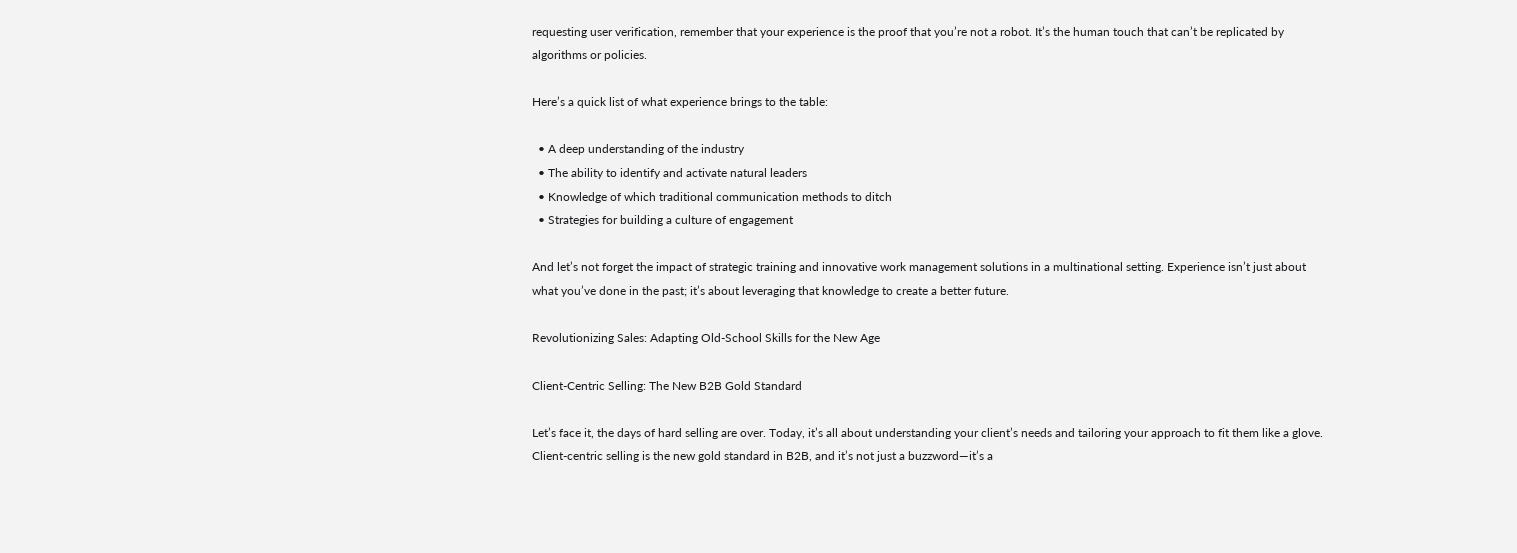requesting user verification, remember that your experience is the proof that you’re not a robot. It’s the human touch that can’t be replicated by algorithms or policies.

Here’s a quick list of what experience brings to the table:

  • A deep understanding of the industry
  • The ability to identify and activate natural leaders
  • Knowledge of which traditional communication methods to ditch
  • Strategies for building a culture of engagement

And let’s not forget the impact of strategic training and innovative work management solutions in a multinational setting. Experience isn’t just about what you’ve done in the past; it’s about leveraging that knowledge to create a better future.

Revolutionizing Sales: Adapting Old-School Skills for the New Age

Client-Centric Selling: The New B2B Gold Standard

Let’s face it, the days of hard selling are over. Today, it’s all about understanding your client’s needs and tailoring your approach to fit them like a glove. Client-centric selling is the new gold standard in B2B, and it’s not just a buzzword—it’s a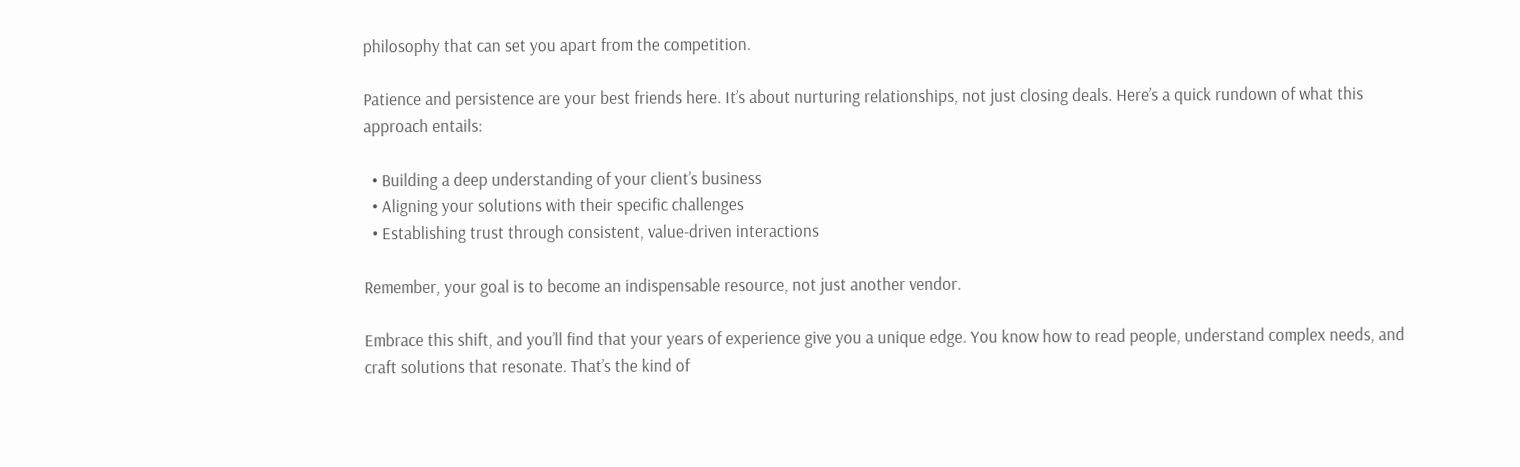philosophy that can set you apart from the competition.

Patience and persistence are your best friends here. It’s about nurturing relationships, not just closing deals. Here’s a quick rundown of what this approach entails:

  • Building a deep understanding of your client’s business
  • Aligning your solutions with their specific challenges
  • Establishing trust through consistent, value-driven interactions

Remember, your goal is to become an indispensable resource, not just another vendor.

Embrace this shift, and you’ll find that your years of experience give you a unique edge. You know how to read people, understand complex needs, and craft solutions that resonate. That’s the kind of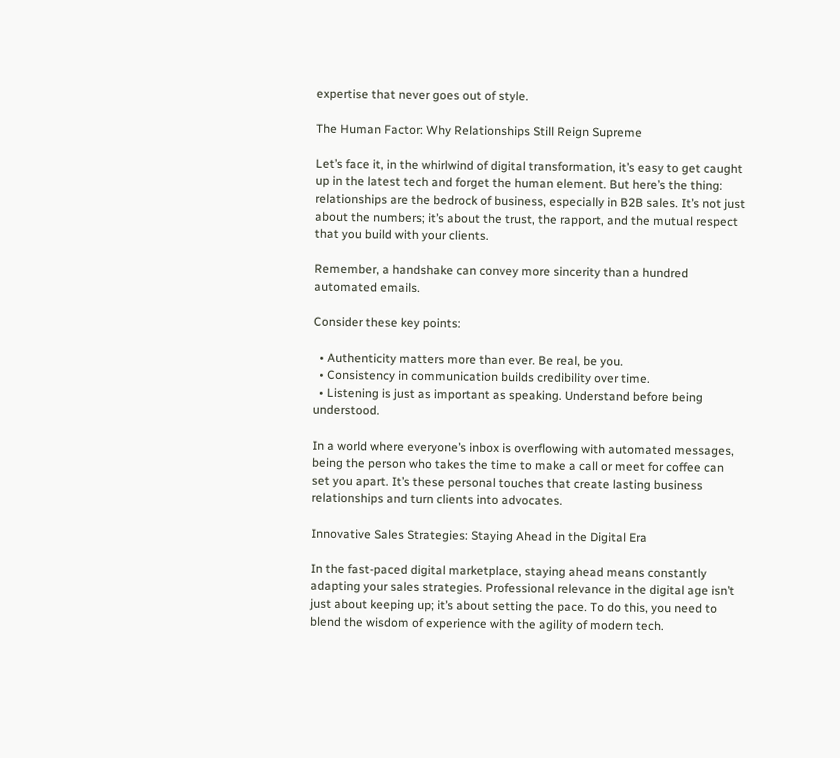expertise that never goes out of style.

The Human Factor: Why Relationships Still Reign Supreme

Let’s face it, in the whirlwind of digital transformation, it’s easy to get caught up in the latest tech and forget the human element. But here’s the thing: relationships are the bedrock of business, especially in B2B sales. It’s not just about the numbers; it’s about the trust, the rapport, and the mutual respect that you build with your clients.

Remember, a handshake can convey more sincerity than a hundred automated emails.

Consider these key points:

  • Authenticity matters more than ever. Be real, be you.
  • Consistency in communication builds credibility over time.
  • Listening is just as important as speaking. Understand before being understood.

In a world where everyone’s inbox is overflowing with automated messages, being the person who takes the time to make a call or meet for coffee can set you apart. It’s these personal touches that create lasting business relationships and turn clients into advocates.

Innovative Sales Strategies: Staying Ahead in the Digital Era

In the fast-paced digital marketplace, staying ahead means constantly adapting your sales strategies. Professional relevance in the digital age isn’t just about keeping up; it’s about setting the pace. To do this, you need to blend the wisdom of experience with the agility of modern tech.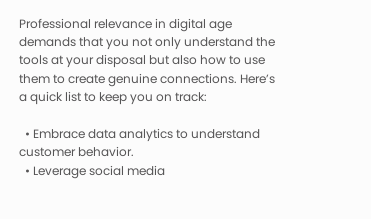Professional relevance in digital age demands that you not only understand the tools at your disposal but also how to use them to create genuine connections. Here’s a quick list to keep you on track:

  • Embrace data analytics to understand customer behavior.
  • Leverage social media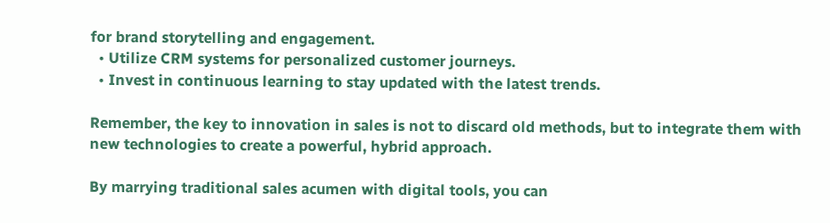for brand storytelling and engagement.
  • Utilize CRM systems for personalized customer journeys.
  • Invest in continuous learning to stay updated with the latest trends.

Remember, the key to innovation in sales is not to discard old methods, but to integrate them with new technologies to create a powerful, hybrid approach.

By marrying traditional sales acumen with digital tools, you can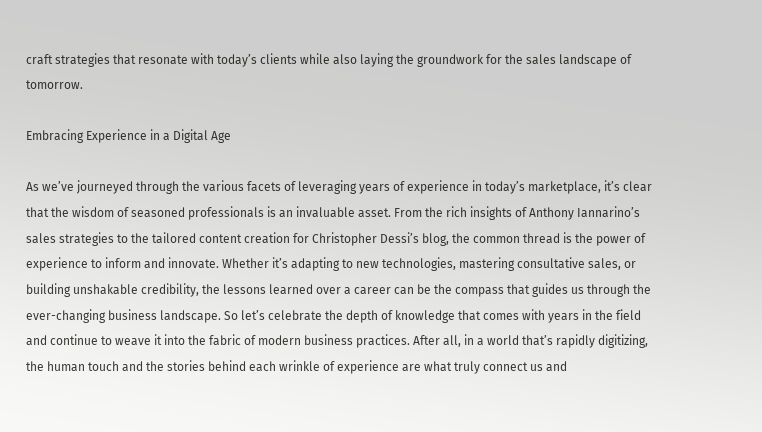craft strategies that resonate with today’s clients while also laying the groundwork for the sales landscape of tomorrow.

Embracing Experience in a Digital Age

As we’ve journeyed through the various facets of leveraging years of experience in today’s marketplace, it’s clear that the wisdom of seasoned professionals is an invaluable asset. From the rich insights of Anthony Iannarino’s sales strategies to the tailored content creation for Christopher Dessi’s blog, the common thread is the power of experience to inform and innovate. Whether it’s adapting to new technologies, mastering consultative sales, or building unshakable credibility, the lessons learned over a career can be the compass that guides us through the ever-changing business landscape. So let’s celebrate the depth of knowledge that comes with years in the field and continue to weave it into the fabric of modern business practices. After all, in a world that’s rapidly digitizing, the human touch and the stories behind each wrinkle of experience are what truly connect us and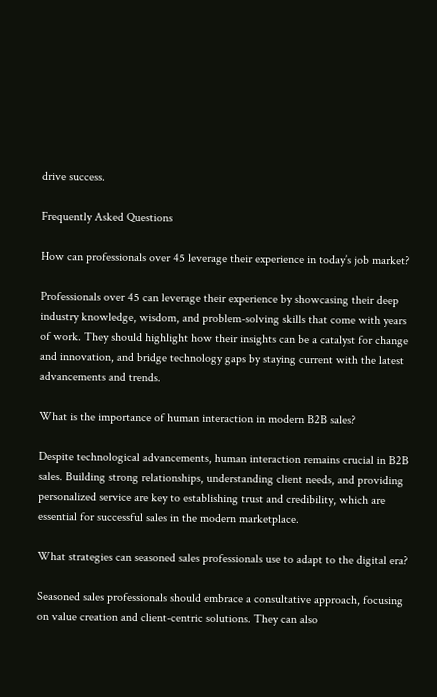drive success.

Frequently Asked Questions

How can professionals over 45 leverage their experience in today’s job market?

Professionals over 45 can leverage their experience by showcasing their deep industry knowledge, wisdom, and problem-solving skills that come with years of work. They should highlight how their insights can be a catalyst for change and innovation, and bridge technology gaps by staying current with the latest advancements and trends.

What is the importance of human interaction in modern B2B sales?

Despite technological advancements, human interaction remains crucial in B2B sales. Building strong relationships, understanding client needs, and providing personalized service are key to establishing trust and credibility, which are essential for successful sales in the modern marketplace.

What strategies can seasoned sales professionals use to adapt to the digital era?

Seasoned sales professionals should embrace a consultative approach, focusing on value creation and client-centric solutions. They can also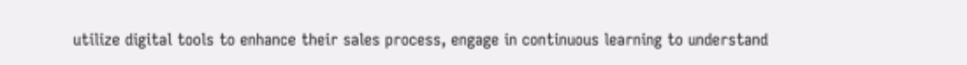utilize digital tools to enhance their sales process, engage in continuous learning to understand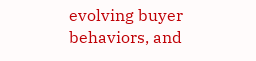evolving buyer behaviors, and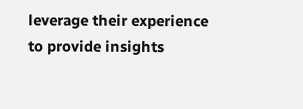leverage their experience to provide insights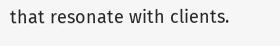that resonate with clients.